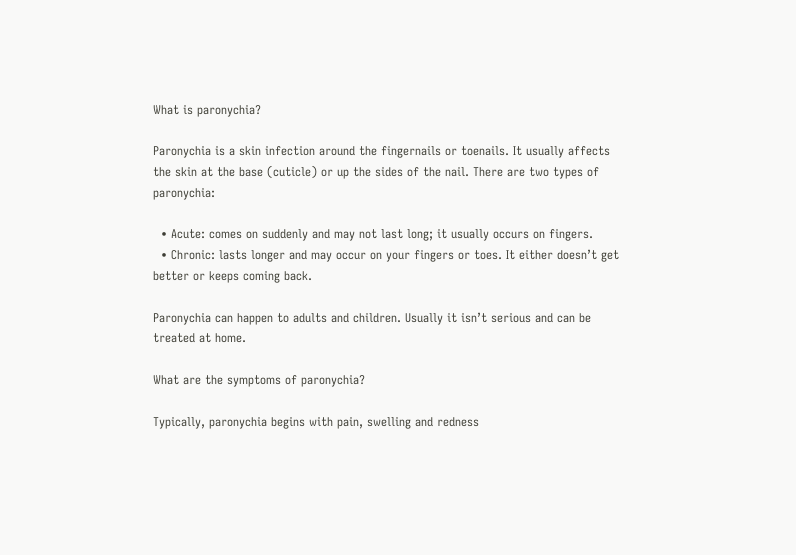What is paronychia?

Paronychia is a skin infection around the fingernails or toenails. It usually affects the skin at the base (cuticle) or up the sides of the nail. There are two types of paronychia:

  • Acute: comes on suddenly and may not last long; it usually occurs on fingers.
  • Chronic: lasts longer and may occur on your fingers or toes. It either doesn’t get better or keeps coming back.

Paronychia can happen to adults and children. Usually it isn’t serious and can be treated at home.

What are the symptoms of paronychia?

Typically, paronychia begins with pain, swelling and redness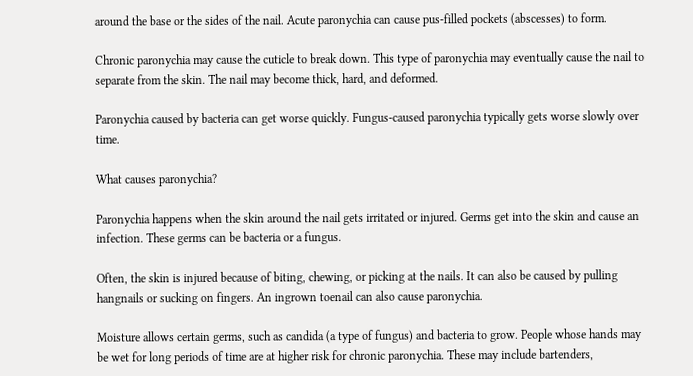around the base or the sides of the nail. Acute paronychia can cause pus-filled pockets (abscesses) to form.

Chronic paronychia may cause the cuticle to break down. This type of paronychia may eventually cause the nail to separate from the skin. The nail may become thick, hard, and deformed.

Paronychia caused by bacteria can get worse quickly. Fungus-caused paronychia typically gets worse slowly over time.

What causes paronychia?

Paronychia happens when the skin around the nail gets irritated or injured. Germs get into the skin and cause an infection. These germs can be bacteria or a fungus.

Often, the skin is injured because of biting, chewing, or picking at the nails. It can also be caused by pulling hangnails or sucking on fingers. An ingrown toenail can also cause paronychia.

Moisture allows certain germs, such as candida (a type of fungus) and bacteria to grow. People whose hands may be wet for long periods of time are at higher risk for chronic paronychia. These may include bartenders,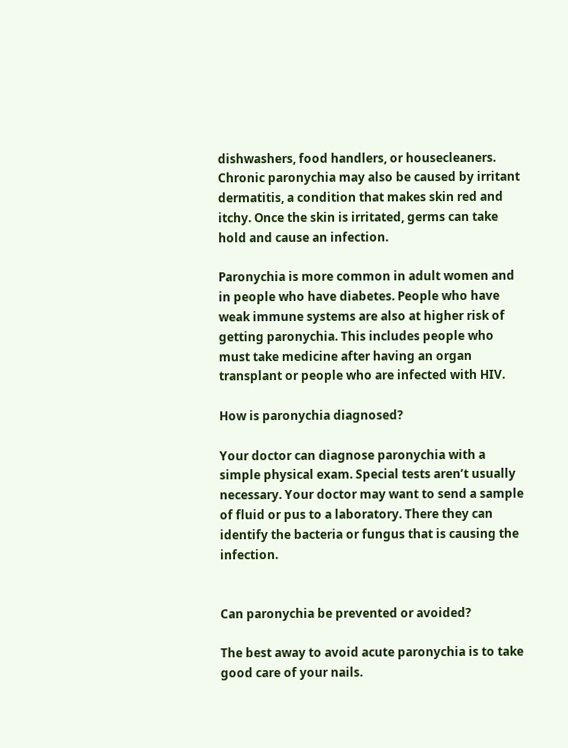dishwashers, food handlers, or housecleaners. Chronic paronychia may also be caused by irritant dermatitis, a condition that makes skin red and itchy. Once the skin is irritated, germs can take hold and cause an infection.

Paronychia is more common in adult women and in people who have diabetes. People who have weak immune systems are also at higher risk of getting paronychia. This includes people who must take medicine after having an organ transplant or people who are infected with HIV.

How is paronychia diagnosed?

Your doctor can diagnose paronychia with a simple physical exam. Special tests aren’t usually necessary. Your doctor may want to send a sample of fluid or pus to a laboratory. There they can identify the bacteria or fungus that is causing the infection.


Can paronychia be prevented or avoided?

The best away to avoid acute paronychia is to take good care of your nails.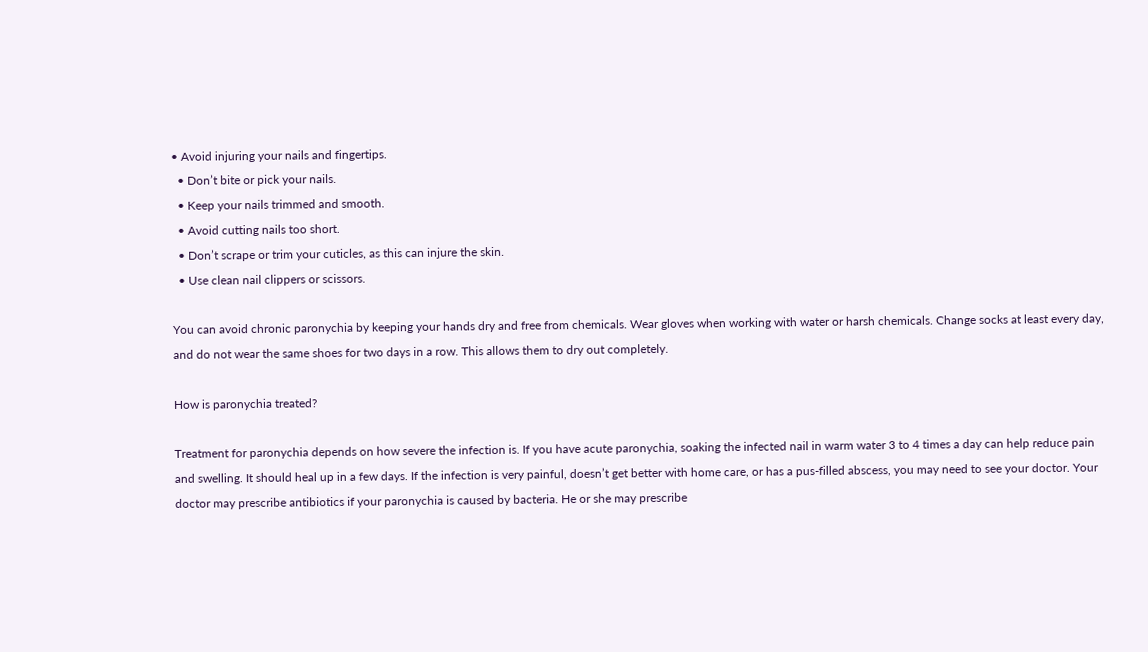• Avoid injuring your nails and fingertips.
  • Don’t bite or pick your nails.
  • Keep your nails trimmed and smooth.
  • Avoid cutting nails too short.
  • Don’t scrape or trim your cuticles, as this can injure the skin.
  • Use clean nail clippers or scissors.

You can avoid chronic paronychia by keeping your hands dry and free from chemicals. Wear gloves when working with water or harsh chemicals. Change socks at least every day, and do not wear the same shoes for two days in a row. This allows them to dry out completely.

How is paronychia treated?

Treatment for paronychia depends on how severe the infection is. If you have acute paronychia, soaking the infected nail in warm water 3 to 4 times a day can help reduce pain and swelling. It should heal up in a few days. If the infection is very painful, doesn’t get better with home care, or has a pus-filled abscess, you may need to see your doctor. Your doctor may prescribe antibiotics if your paronychia is caused by bacteria. He or she may prescribe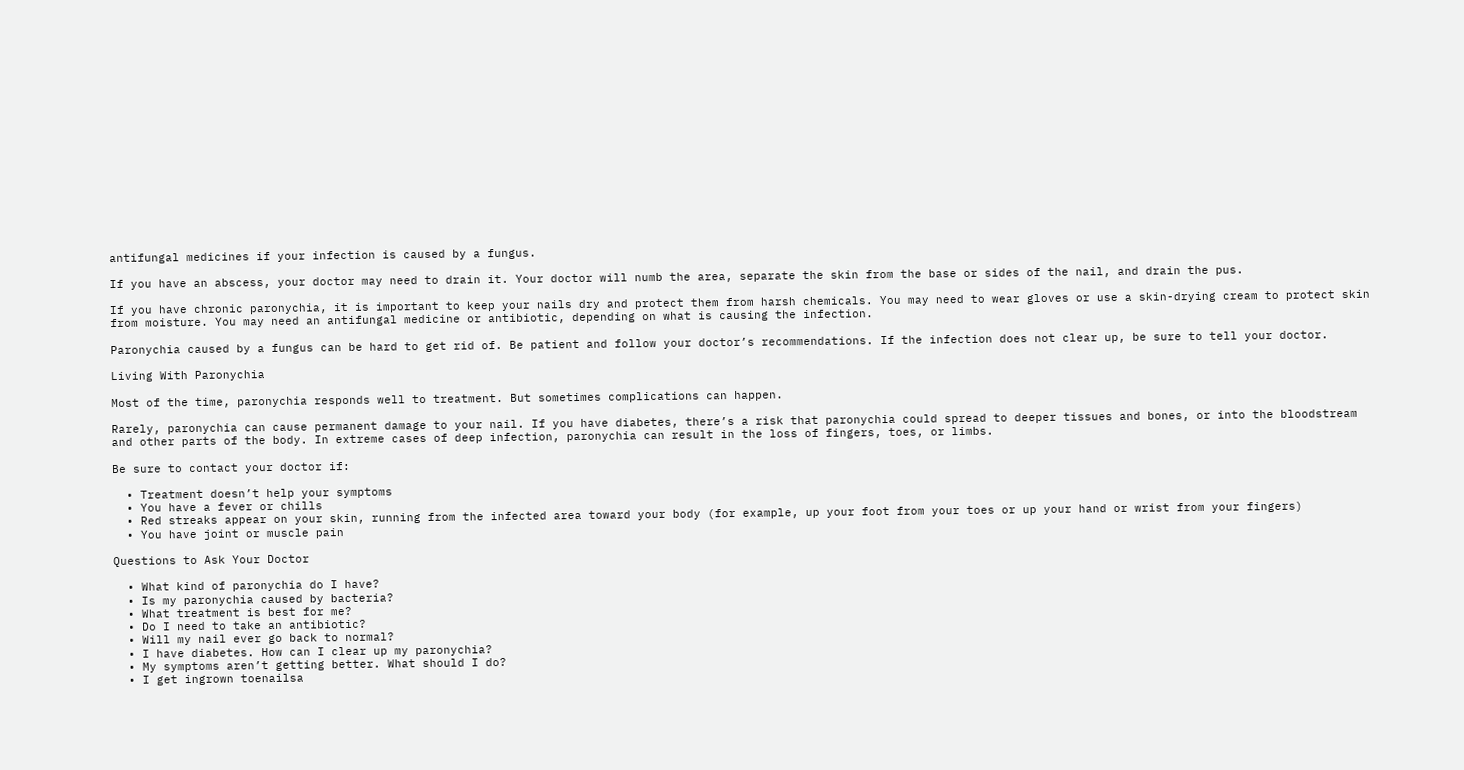antifungal medicines if your infection is caused by a fungus.

If you have an abscess, your doctor may need to drain it. Your doctor will numb the area, separate the skin from the base or sides of the nail, and drain the pus.

If you have chronic paronychia, it is important to keep your nails dry and protect them from harsh chemicals. You may need to wear gloves or use a skin-drying cream to protect skin from moisture. You may need an antifungal medicine or antibiotic, depending on what is causing the infection.

Paronychia caused by a fungus can be hard to get rid of. Be patient and follow your doctor’s recommendations. If the infection does not clear up, be sure to tell your doctor.

Living With Paronychia

Most of the time, paronychia responds well to treatment. But sometimes complications can happen.

Rarely, paronychia can cause permanent damage to your nail. If you have diabetes, there’s a risk that paronychia could spread to deeper tissues and bones, or into the bloodstream and other parts of the body. In extreme cases of deep infection, paronychia can result in the loss of fingers, toes, or limbs.

Be sure to contact your doctor if:

  • Treatment doesn’t help your symptoms
  • You have a fever or chills
  • Red streaks appear on your skin, running from the infected area toward your body (for example, up your foot from your toes or up your hand or wrist from your fingers)
  • You have joint or muscle pain

Questions to Ask Your Doctor

  • What kind of paronychia do I have?
  • Is my paronychia caused by bacteria?
  • What treatment is best for me?
  • Do I need to take an antibiotic?
  • Will my nail ever go back to normal?
  • I have diabetes. How can I clear up my paronychia?
  • My symptoms aren’t getting better. What should I do?
  • I get ingrown toenailsa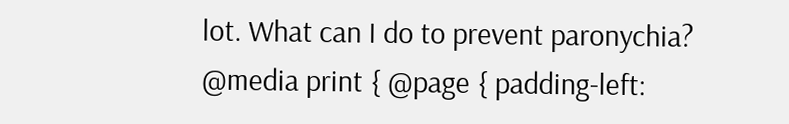lot. What can I do to prevent paronychia?
@media print { @page { padding-left: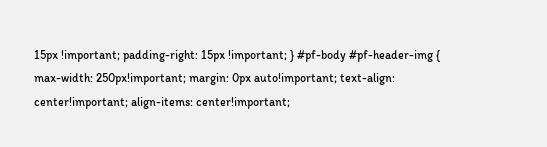15px !important; padding-right: 15px !important; } #pf-body #pf-header-img { max-width: 250px!important; margin: 0px auto!important; text-align: center!important; align-items: center!important;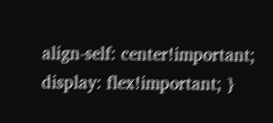align-self: center!important; display: flex!important; }